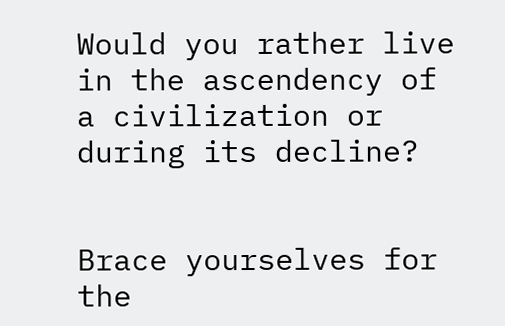Would you rather live in the ascendency of a civilization or during its decline?


Brace yourselves for the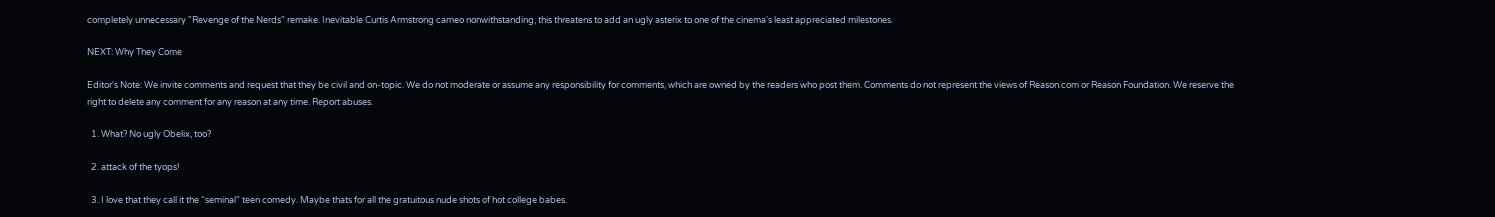completely unnecessary "Revenge of the Nerds" remake. Inevitable Curtis Armstrong cameo nonwithstanding, this threatens to add an ugly asterix to one of the cinema's least appreciated milestones.

NEXT: Why They Come

Editor's Note: We invite comments and request that they be civil and on-topic. We do not moderate or assume any responsibility for comments, which are owned by the readers who post them. Comments do not represent the views of Reason.com or Reason Foundation. We reserve the right to delete any comment for any reason at any time. Report abuses.

  1. What? No ugly Obelix, too?

  2. attack of the tyops!

  3. I love that they call it the “seminal” teen comedy. Maybe thats for all the gratuitous nude shots of hot college babes.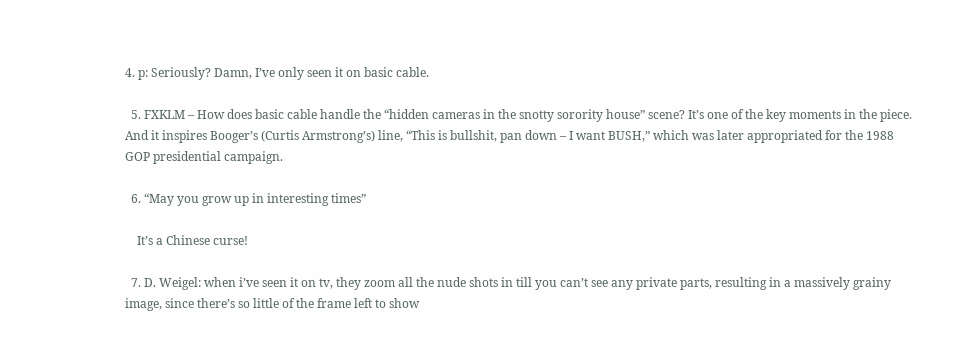4. p: Seriously? Damn, I’ve only seen it on basic cable.

  5. FXKLM – How does basic cable handle the “hidden cameras in the snotty sorority house” scene? It’s one of the key moments in the piece. And it inspires Booger’s (Curtis Armstrong’s) line, “This is bullshit, pan down – I want BUSH,” which was later appropriated for the 1988 GOP presidential campaign.

  6. “May you grow up in interesting times”

    It’s a Chinese curse!

  7. D. Weigel: when i’ve seen it on tv, they zoom all the nude shots in till you can’t see any private parts, resulting in a massively grainy image, since there’s so little of the frame left to show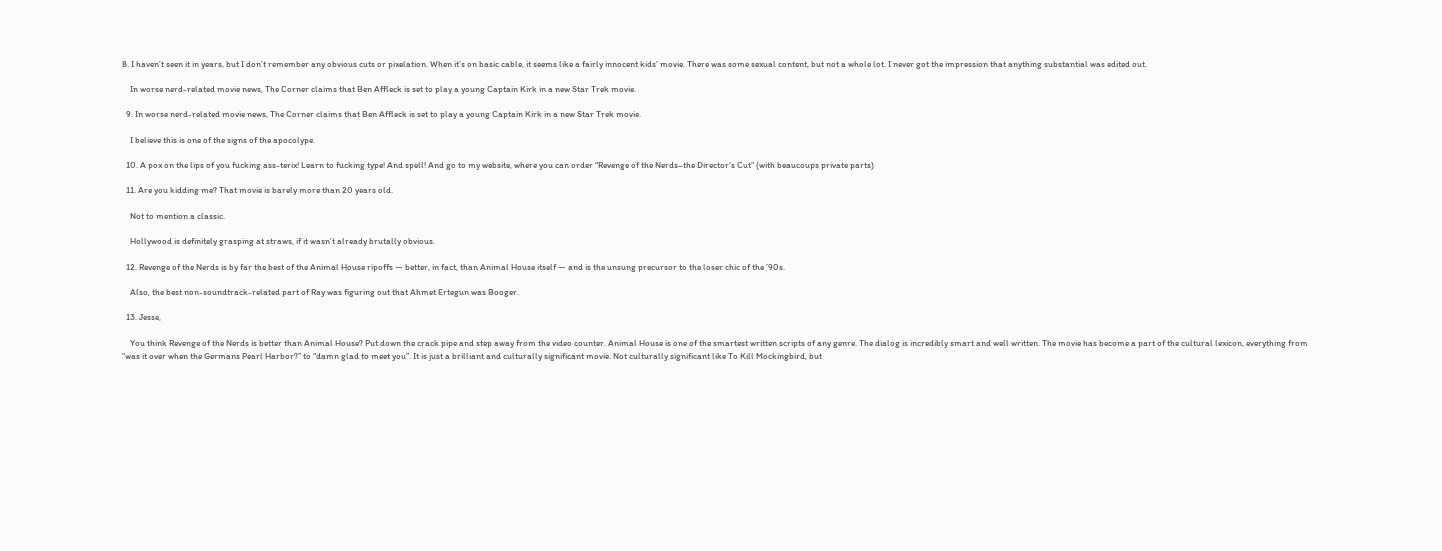8. I haven’t seen it in years, but I don’t remember any obvious cuts or pixelation. When it’s on basic cable, it seems like a fairly innocent kids’ movie. There was some sexual content, but not a whole lot. I never got the impression that anything substantial was edited out.

    In worse nerd-related movie news, The Corner claims that Ben Affleck is set to play a young Captain Kirk in a new Star Trek movie.

  9. In worse nerd-related movie news, The Corner claims that Ben Affleck is set to play a young Captain Kirk in a new Star Trek movie.

    I believe this is one of the signs of the apocolype.

  10. A pox on the lips of you fucking ass-terix! Learn to fucking type! And spell! And go to my website, where you can order “Revenge of the Nerds–the Director’s Cut” (with beaucoups private parts)

  11. Are you kidding me? That movie is barely more than 20 years old.

    Not to mention a classic.

    Hollywood is definitely grasping at straws, if it wasn’t already brutally obvious.

  12. Revenge of the Nerds is by far the best of the Animal House ripoffs — better, in fact, than Animal House itself — and is the unsung precursor to the loser chic of the ’90s.

    Also, the best non-soundtrack-related part of Ray was figuring out that Ahmet Ertegun was Booger.

  13. Jesse,

    You think Revenge of the Nerds is better than Animal House? Put down the crack pipe and step away from the video counter. Animal House is one of the smartest written scripts of any genre. The dialog is incredibly smart and well written. The movie has become a part of the cultural lexicon, everything from “was it over when the Germans Pearl Harbor?” to “damn glad to meet you”. It is just a brilliant and culturally significant movie. Not culturally significant like To Kill Mockingbird, but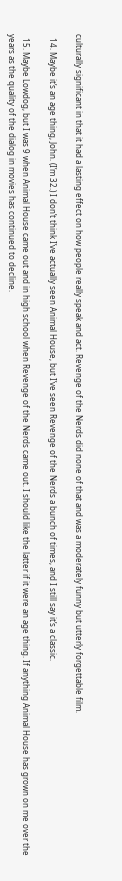culturally significant in that it had a lasting effect on how people really speak and act. Revenge of the Nerds did none of that and was a moderately funny but utterly forgettable film.

  14. Maybe it’s an age thing, John. (I’m 32.) I don’t think I’ve actually seen Animal House, but I’ve seen Revenge of the Nerds a bunch of times, and I still say it’s a classic.

  15. Maybe Lowdog, but I was 9 when Animal House came out and in high school when Revenge of the Nerds came out. I should like the latter if it were an age thing. If anything Animal House has grown on me over the years as the quality of the dialog in movies has continued to decline.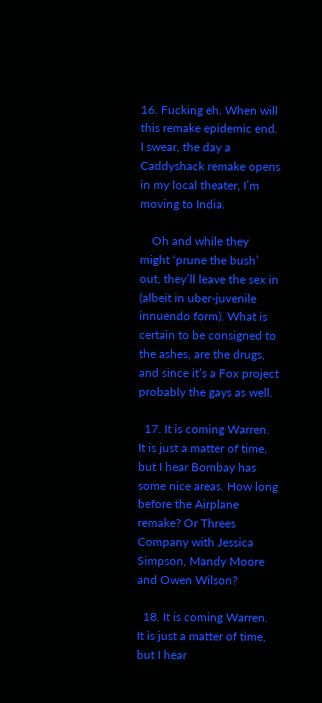16. Fucking eh. When will this remake epidemic end. I swear, the day a Caddyshack remake opens in my local theater, I’m moving to India.

    Oh and while they might ‘prune the bush’ out, they’ll leave the sex in (albeit in uber-juvenile innuendo form). What is certain to be consigned to the ashes, are the drugs, and since it’s a Fox project probably the gays as well.

  17. It is coming Warren. It is just a matter of time, but I hear Bombay has some nice areas. How long before the Airplane remake? Or Threes Company with Jessica Simpson, Mandy Moore and Owen Wilson?

  18. It is coming Warren. It is just a matter of time, but I hear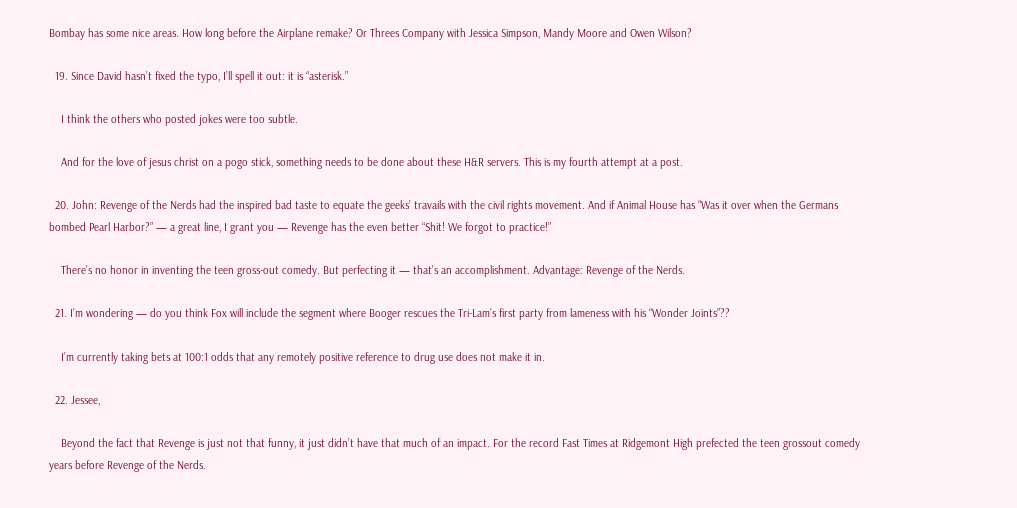Bombay has some nice areas. How long before the Airplane remake? Or Threes Company with Jessica Simpson, Mandy Moore and Owen Wilson?

  19. Since David hasn’t fixed the typo, I’ll spell it out: it is “asterisk.”

    I think the others who posted jokes were too subtle.

    And for the love of jesus christ on a pogo stick, something needs to be done about these H&R servers. This is my fourth attempt at a post.

  20. John: Revenge of the Nerds had the inspired bad taste to equate the geeks’ travails with the civil rights movement. And if Animal House has “Was it over when the Germans bombed Pearl Harbor?” — a great line, I grant you — Revenge has the even better “Shit! We forgot to practice!”

    There’s no honor in inventing the teen gross-out comedy. But perfecting it — that’s an accomplishment. Advantage: Revenge of the Nerds.

  21. I’m wondering — do you think Fox will include the segment where Booger rescues the Tri-Lam’s first party from lameness with his “Wonder Joints”??

    I’m currently taking bets at 100:1 odds that any remotely positive reference to drug use does not make it in.

  22. Jessee,

    Beyond the fact that Revenge is just not that funny, it just didn’t have that much of an impact. For the record Fast Times at Ridgemont High prefected the teen grossout comedy years before Revenge of the Nerds.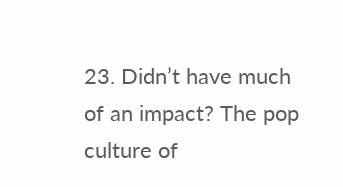23. Didn’t have much of an impact? The pop culture of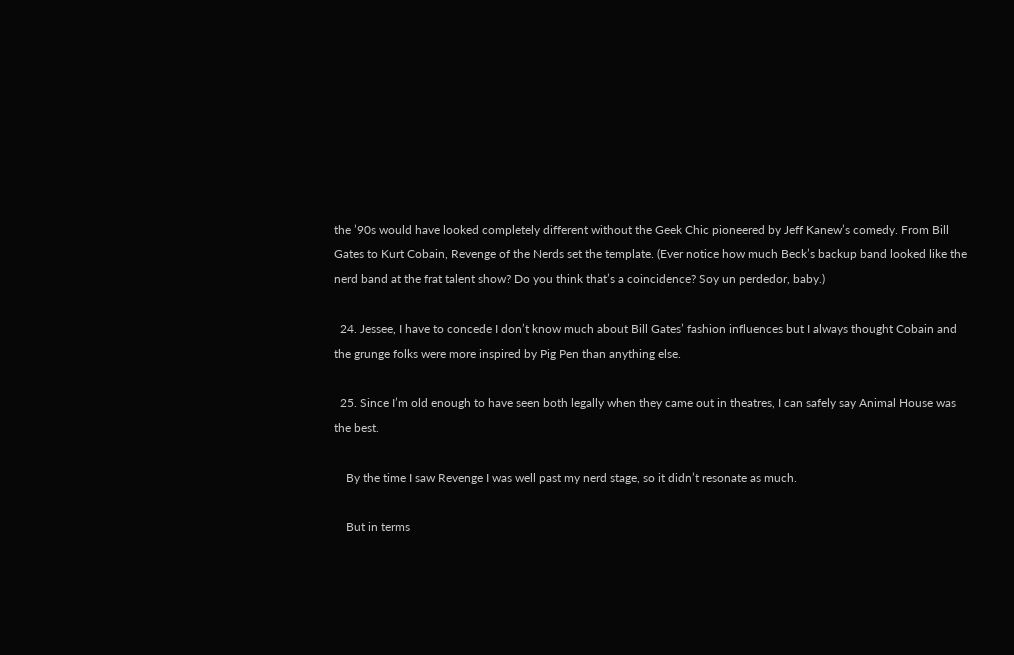the ’90s would have looked completely different without the Geek Chic pioneered by Jeff Kanew’s comedy. From Bill Gates to Kurt Cobain, Revenge of the Nerds set the template. (Ever notice how much Beck’s backup band looked like the nerd band at the frat talent show? Do you think that’s a coincidence? Soy un perdedor, baby.)

  24. Jessee, I have to concede I don’t know much about Bill Gates’ fashion influences but I always thought Cobain and the grunge folks were more inspired by Pig Pen than anything else.

  25. Since I’m old enough to have seen both legally when they came out in theatres, I can safely say Animal House was the best.

    By the time I saw Revenge I was well past my nerd stage, so it didn’t resonate as much.

    But in terms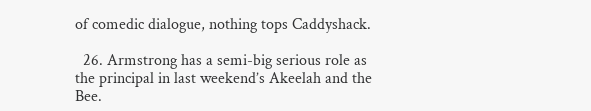of comedic dialogue, nothing tops Caddyshack.

  26. Armstrong has a semi-big serious role as the principal in last weekend’s Akeelah and the Bee.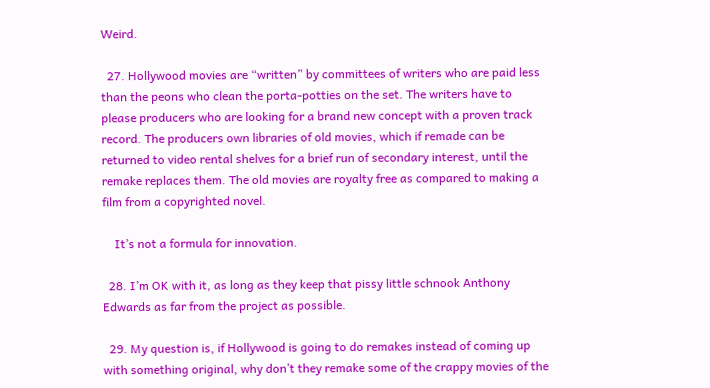Weird.

  27. Hollywood movies are “written” by committees of writers who are paid less than the peons who clean the porta-potties on the set. The writers have to please producers who are looking for a brand new concept with a proven track record. The producers own libraries of old movies, which if remade can be returned to video rental shelves for a brief run of secondary interest, until the remake replaces them. The old movies are royalty free as compared to making a film from a copyrighted novel.

    It’s not a formula for innovation.

  28. I’m OK with it, as long as they keep that pissy little schnook Anthony Edwards as far from the project as possible.

  29. My question is, if Hollywood is going to do remakes instead of coming up with something original, why don’t they remake some of the crappy movies of the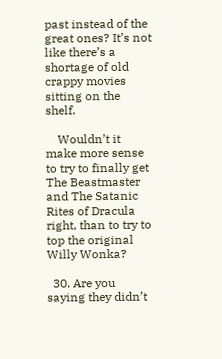past instead of the great ones? It’s not like there’s a shortage of old crappy movies sitting on the shelf.

    Wouldn’t it make more sense to try to finally get The Beastmaster and The Satanic Rites of Dracula right, than to try to top the original Willy Wonka?

  30. Are you saying they didn’t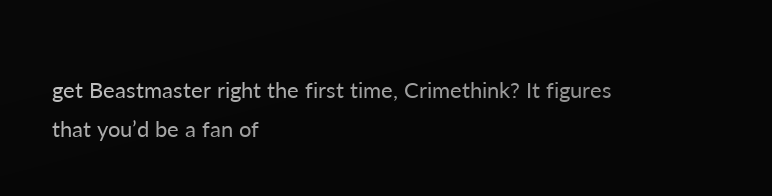get Beastmaster right the first time, Crimethink? It figures that you’d be a fan of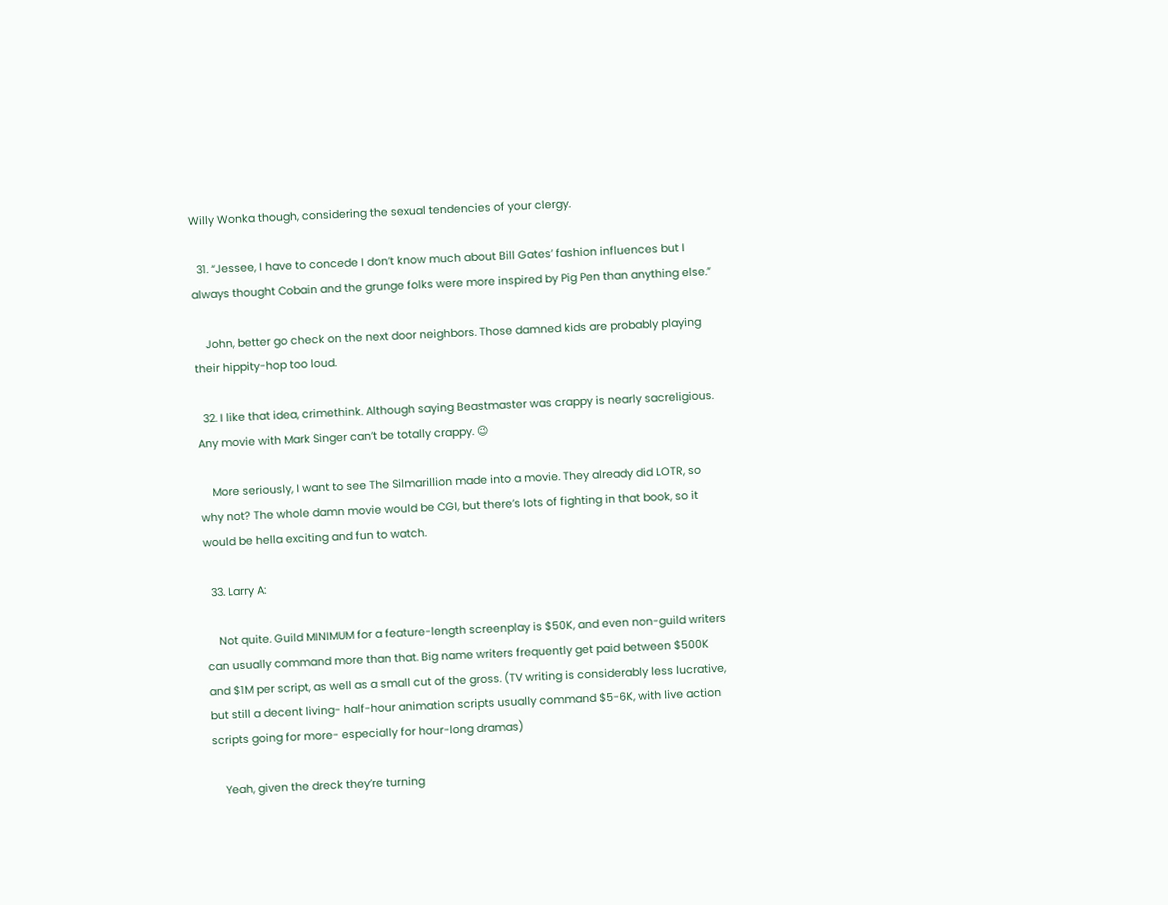Willy Wonka though, considering the sexual tendencies of your clergy.

  31. “Jessee, I have to concede I don’t know much about Bill Gates’ fashion influences but I always thought Cobain and the grunge folks were more inspired by Pig Pen than anything else.”

    John, better go check on the next door neighbors. Those damned kids are probably playing their hippity-hop too loud.

  32. I like that idea, crimethink. Although saying Beastmaster was crappy is nearly sacreligious. Any movie with Mark Singer can’t be totally crappy. 😉

    More seriously, I want to see The Silmarillion made into a movie. They already did LOTR, so why not? The whole damn movie would be CGI, but there’s lots of fighting in that book, so it would be hella exciting and fun to watch.

  33. Larry A:

    Not quite. Guild MINIMUM for a feature-length screenplay is $50K, and even non-guild writers can usually command more than that. Big name writers frequently get paid between $500K and $1M per script, as well as a small cut of the gross. (TV writing is considerably less lucrative, but still a decent living- half-hour animation scripts usually command $5-6K, with live action scripts going for more- especially for hour-long dramas)

    Yeah, given the dreck they’re turning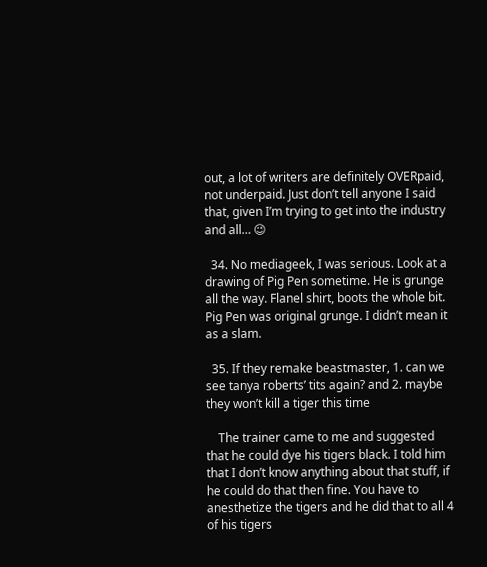out, a lot of writers are definitely OVERpaid, not underpaid. Just don’t tell anyone I said that, given I’m trying to get into the industry and all… 😉

  34. No mediageek, I was serious. Look at a drawing of Pig Pen sometime. He is grunge all the way. Flanel shirt, boots the whole bit. Pig Pen was original grunge. I didn’t mean it as a slam.

  35. If they remake beastmaster, 1. can we see tanya roberts’ tits again? and 2. maybe they won’t kill a tiger this time

    The trainer came to me and suggested that he could dye his tigers black. I told him that I don’t know anything about that stuff, if he could do that then fine. You have to anesthetize the tigers and he did that to all 4 of his tigers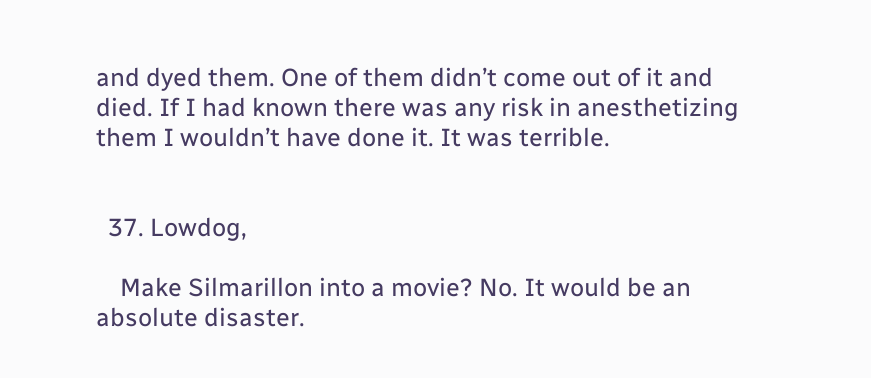and dyed them. One of them didn’t come out of it and died. If I had known there was any risk in anesthetizing them I wouldn’t have done it. It was terrible.


  37. Lowdog,

    Make Silmarillon into a movie? No. It would be an absolute disaster.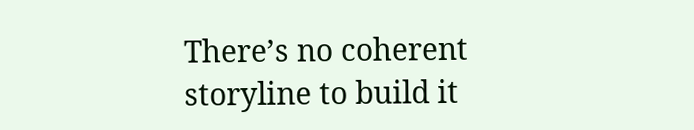There’s no coherent storyline to build it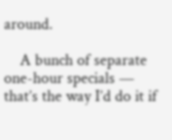around.

    A bunch of separate one-hour specials — that’s the way I’d do it if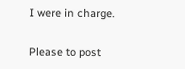I were in charge.

Please to post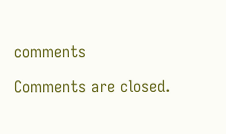comments

Comments are closed.